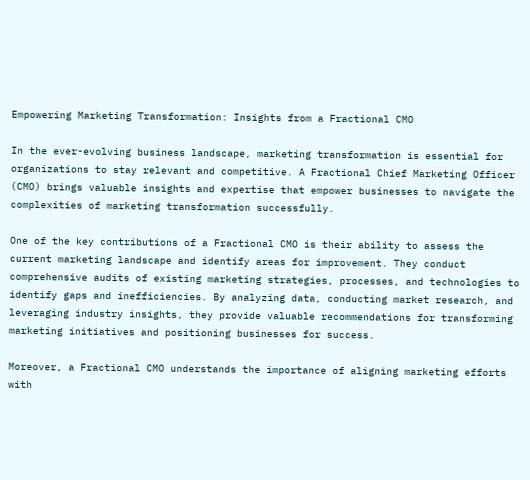Empowering Marketing Transformation: Insights from a Fractional CMO

In the ever-evolving business landscape, marketing transformation is essential for organizations to stay relevant and competitive. A Fractional Chief Marketing Officer (CMO) brings valuable insights and expertise that empower businesses to navigate the complexities of marketing transformation successfully.

One of the key contributions of a Fractional CMO is their ability to assess the current marketing landscape and identify areas for improvement. They conduct comprehensive audits of existing marketing strategies, processes, and technologies to identify gaps and inefficiencies. By analyzing data, conducting market research, and leveraging industry insights, they provide valuable recommendations for transforming marketing initiatives and positioning businesses for success.

Moreover, a Fractional CMO understands the importance of aligning marketing efforts with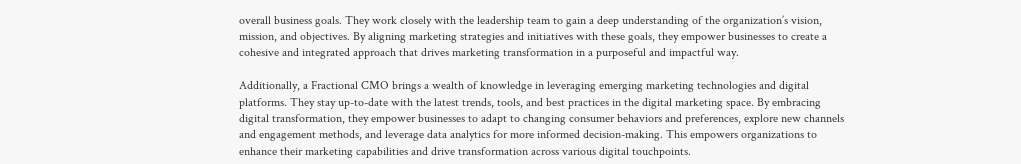overall business goals. They work closely with the leadership team to gain a deep understanding of the organization’s vision, mission, and objectives. By aligning marketing strategies and initiatives with these goals, they empower businesses to create a cohesive and integrated approach that drives marketing transformation in a purposeful and impactful way.

Additionally, a Fractional CMO brings a wealth of knowledge in leveraging emerging marketing technologies and digital platforms. They stay up-to-date with the latest trends, tools, and best practices in the digital marketing space. By embracing digital transformation, they empower businesses to adapt to changing consumer behaviors and preferences, explore new channels and engagement methods, and leverage data analytics for more informed decision-making. This empowers organizations to enhance their marketing capabilities and drive transformation across various digital touchpoints.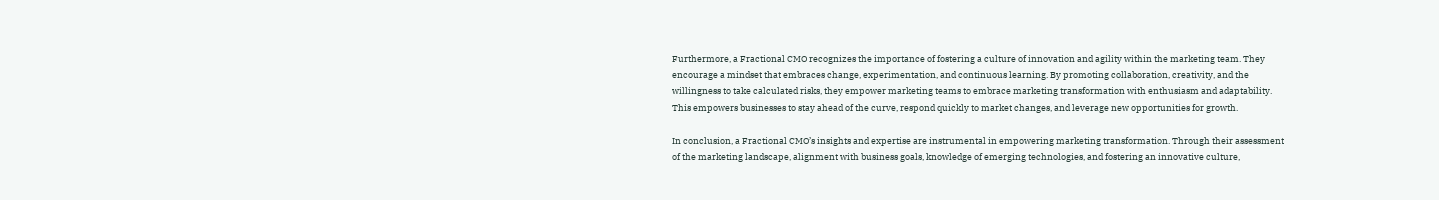Furthermore, a Fractional CMO recognizes the importance of fostering a culture of innovation and agility within the marketing team. They encourage a mindset that embraces change, experimentation, and continuous learning. By promoting collaboration, creativity, and the willingness to take calculated risks, they empower marketing teams to embrace marketing transformation with enthusiasm and adaptability. This empowers businesses to stay ahead of the curve, respond quickly to market changes, and leverage new opportunities for growth.

In conclusion, a Fractional CMO’s insights and expertise are instrumental in empowering marketing transformation. Through their assessment of the marketing landscape, alignment with business goals, knowledge of emerging technologies, and fostering an innovative culture,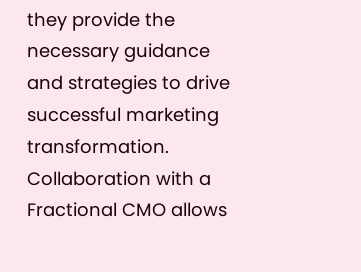they provide the necessary guidance and strategies to drive successful marketing transformation. Collaboration with a Fractional CMO allows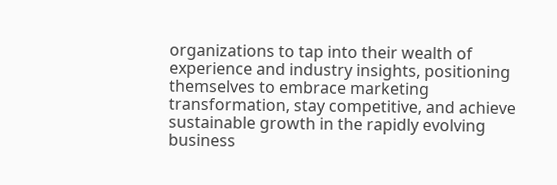organizations to tap into their wealth of experience and industry insights, positioning themselves to embrace marketing transformation, stay competitive, and achieve sustainable growth in the rapidly evolving business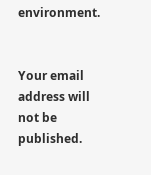environment.


Your email address will not be published.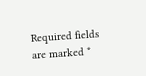Required fields are marked *